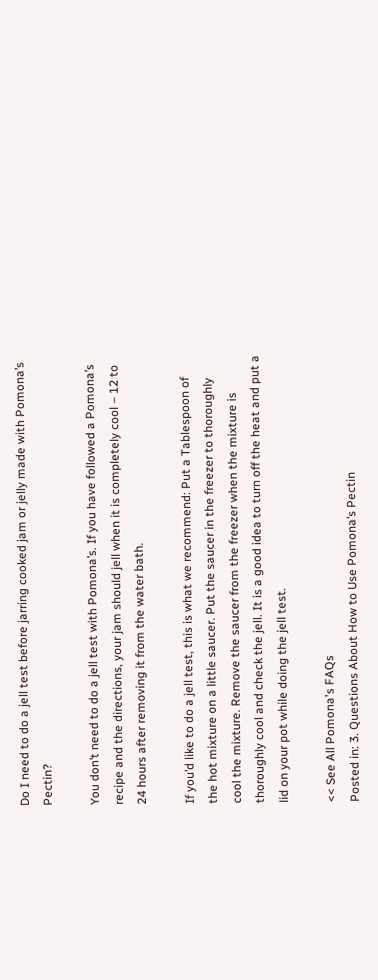Do I need to do a jell test before jarring cooked jam or jelly made with Pomona’s Pectin?

You don’t need to do a jell test with Pomona’s. If you have followed a Pomona’s recipe and the directions, your jam should jell when it is completely cool – 12 to 24 hours after removing it from the water bath.

If you’d like to do a jell test, this is what we recommend: Put a Tablespoon of the hot mixture on a little saucer. Put the saucer in the freezer to thoroughly cool the mixture. Remove the saucer from the freezer when the mixture is thoroughly cool and check the jell. It is a good idea to turn off the heat and put a lid on your pot while doing the jell test.

<< See All Pomona's FAQs
Posted in: 3. Questions About How to Use Pomona’s Pectin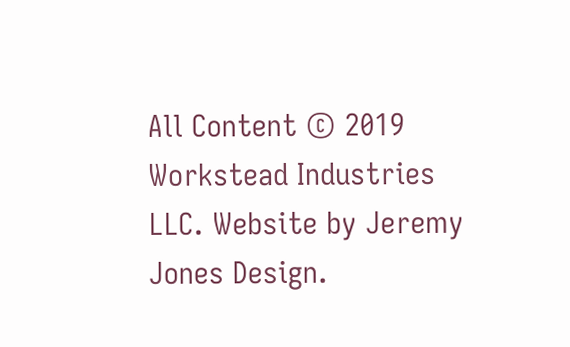All Content © 2019 Workstead Industries LLC. Website by Jeremy Jones Design.